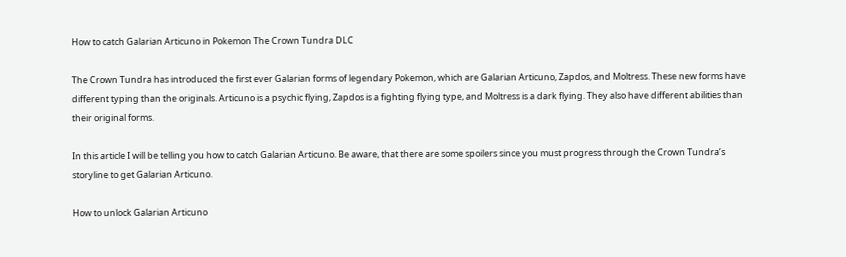How to catch Galarian Articuno in Pokemon The Crown Tundra DLC

The Crown Tundra has introduced the first ever Galarian forms of legendary Pokemon, which are Galarian Articuno, Zapdos, and Moltress. These new forms have different typing than the originals. Articuno is a psychic flying, Zapdos is a fighting flying type, and Moltress is a dark flying. They also have different abilities than their original forms.

In this article I will be telling you how to catch Galarian Articuno. Be aware, that there are some spoilers since you must progress through the Crown Tundra’s storyline to get Galarian Articuno.

How to unlock Galarian Articuno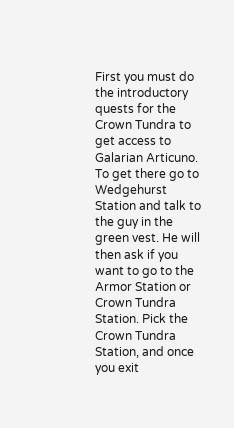First you must do the introductory quests for the Crown Tundra to get access to Galarian Articuno. To get there go to Wedgehurst Station and talk to the guy in the green vest. He will then ask if you want to go to the Armor Station or Crown Tundra Station. Pick the Crown Tundra Station, and once you exit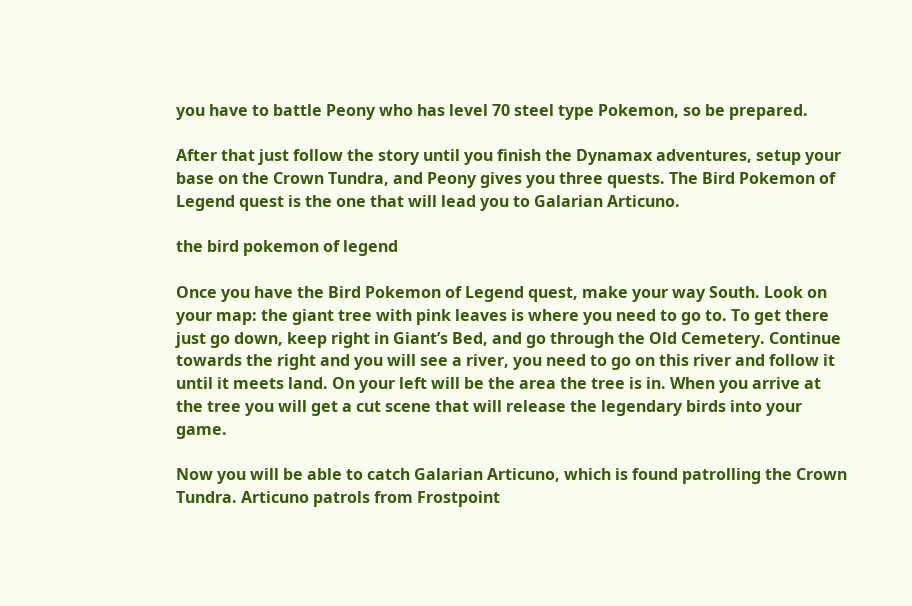you have to battle Peony who has level 70 steel type Pokemon, so be prepared.

After that just follow the story until you finish the Dynamax adventures, setup your base on the Crown Tundra, and Peony gives you three quests. The Bird Pokemon of Legend quest is the one that will lead you to Galarian Articuno.

the bird pokemon of legend

Once you have the Bird Pokemon of Legend quest, make your way South. Look on your map: the giant tree with pink leaves is where you need to go to. To get there just go down, keep right in Giant’s Bed, and go through the Old Cemetery. Continue towards the right and you will see a river, you need to go on this river and follow it until it meets land. On your left will be the area the tree is in. When you arrive at the tree you will get a cut scene that will release the legendary birds into your game.

Now you will be able to catch Galarian Articuno, which is found patrolling the Crown Tundra. Articuno patrols from Frostpoint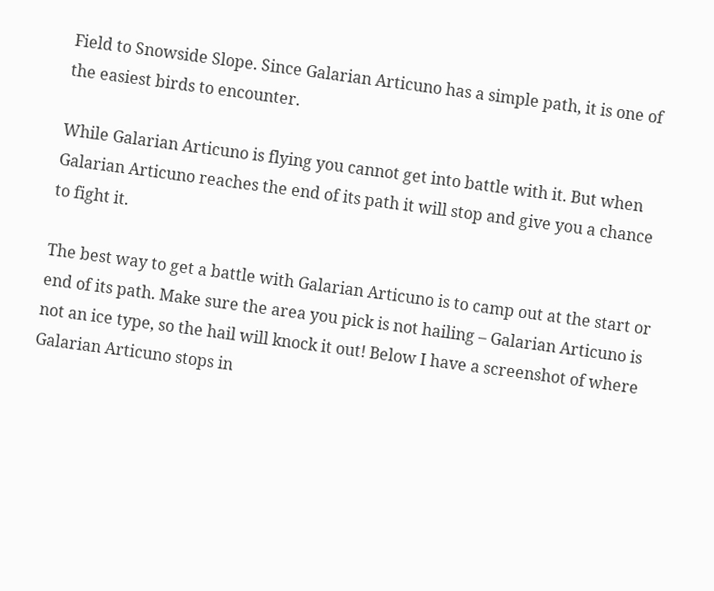Field to Snowside Slope. Since Galarian Articuno has a simple path, it is one of the easiest birds to encounter.

While Galarian Articuno is flying you cannot get into battle with it. But when Galarian Articuno reaches the end of its path it will stop and give you a chance to fight it.

The best way to get a battle with Galarian Articuno is to camp out at the start or end of its path. Make sure the area you pick is not hailing – Galarian Articuno is not an ice type, so the hail will knock it out! Below I have a screenshot of where Galarian Articuno stops in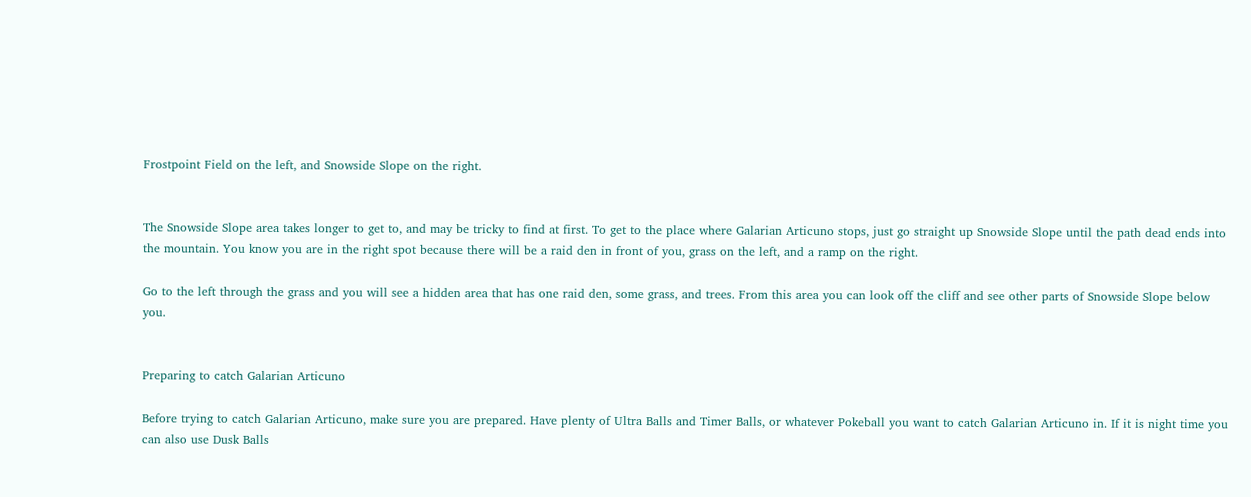Frostpoint Field on the left, and Snowside Slope on the right.


The Snowside Slope area takes longer to get to, and may be tricky to find at first. To get to the place where Galarian Articuno stops, just go straight up Snowside Slope until the path dead ends into the mountain. You know you are in the right spot because there will be a raid den in front of you, grass on the left, and a ramp on the right.

Go to the left through the grass and you will see a hidden area that has one raid den, some grass, and trees. From this area you can look off the cliff and see other parts of Snowside Slope below you.


Preparing to catch Galarian Articuno

Before trying to catch Galarian Articuno, make sure you are prepared. Have plenty of Ultra Balls and Timer Balls, or whatever Pokeball you want to catch Galarian Articuno in. If it is night time you can also use Dusk Balls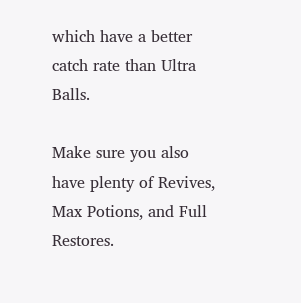which have a better catch rate than Ultra Balls.

Make sure you also have plenty of Revives, Max Potions, and Full Restores.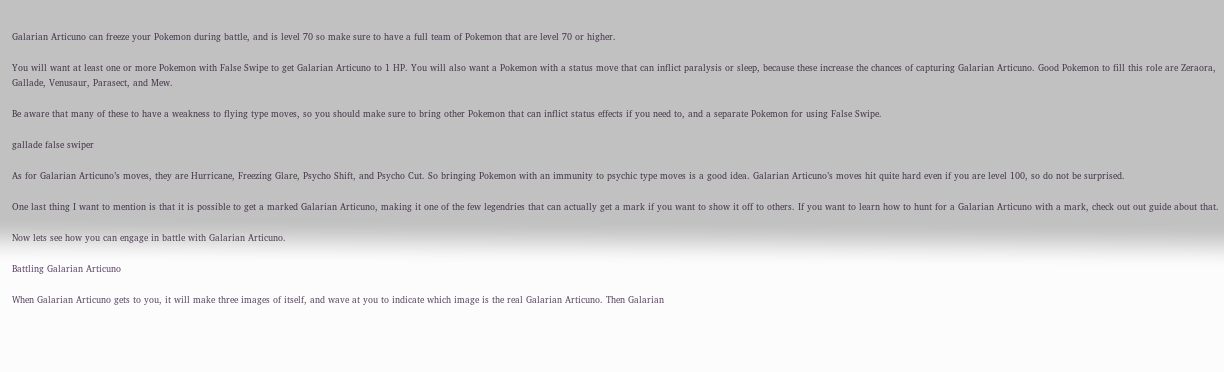Galarian Articuno can freeze your Pokemon during battle, and is level 70 so make sure to have a full team of Pokemon that are level 70 or higher.

You will want at least one or more Pokemon with False Swipe to get Galarian Articuno to 1 HP. You will also want a Pokemon with a status move that can inflict paralysis or sleep, because these increase the chances of capturing Galarian Articuno. Good Pokemon to fill this role are Zeraora, Gallade, Venusaur, Parasect, and Mew.

Be aware that many of these to have a weakness to flying type moves, so you should make sure to bring other Pokemon that can inflict status effects if you need to, and a separate Pokemon for using False Swipe.

gallade false swiper

As for Galarian Articuno’s moves, they are Hurricane, Freezing Glare, Psycho Shift, and Psycho Cut. So bringing Pokemon with an immunity to psychic type moves is a good idea. Galarian Articuno’s moves hit quite hard even if you are level 100, so do not be surprised.

One last thing I want to mention is that it is possible to get a marked Galarian Articuno, making it one of the few legendries that can actually get a mark if you want to show it off to others. If you want to learn how to hunt for a Galarian Articuno with a mark, check out out guide about that.

Now lets see how you can engage in battle with Galarian Articuno.

Battling Galarian Articuno

When Galarian Articuno gets to you, it will make three images of itself, and wave at you to indicate which image is the real Galarian Articuno. Then Galarian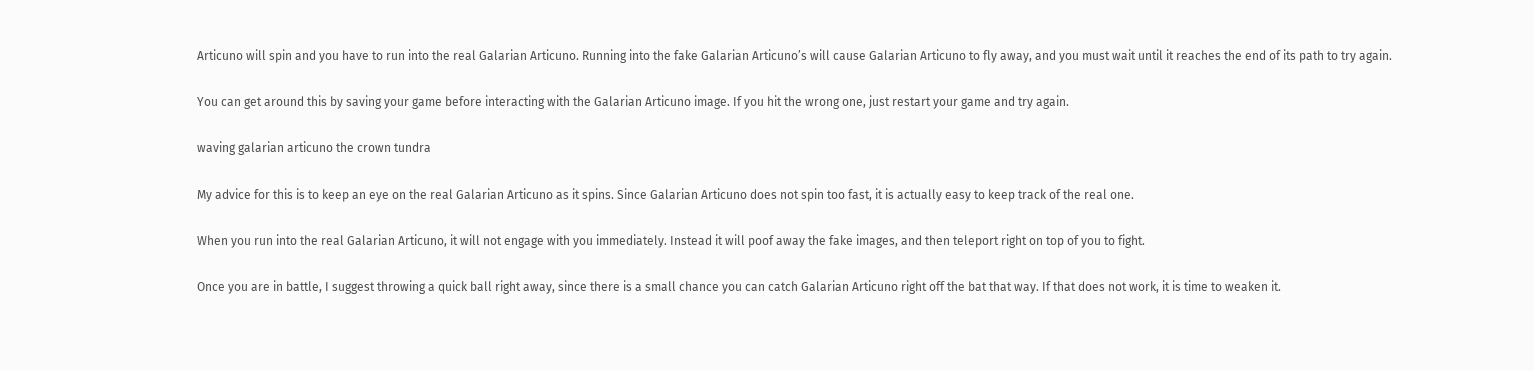Articuno will spin and you have to run into the real Galarian Articuno. Running into the fake Galarian Articuno’s will cause Galarian Articuno to fly away, and you must wait until it reaches the end of its path to try again.

You can get around this by saving your game before interacting with the Galarian Articuno image. If you hit the wrong one, just restart your game and try again.

waving galarian articuno the crown tundra

My advice for this is to keep an eye on the real Galarian Articuno as it spins. Since Galarian Articuno does not spin too fast, it is actually easy to keep track of the real one.

When you run into the real Galarian Articuno, it will not engage with you immediately. Instead it will poof away the fake images, and then teleport right on top of you to fight.

Once you are in battle, I suggest throwing a quick ball right away, since there is a small chance you can catch Galarian Articuno right off the bat that way. If that does not work, it is time to weaken it.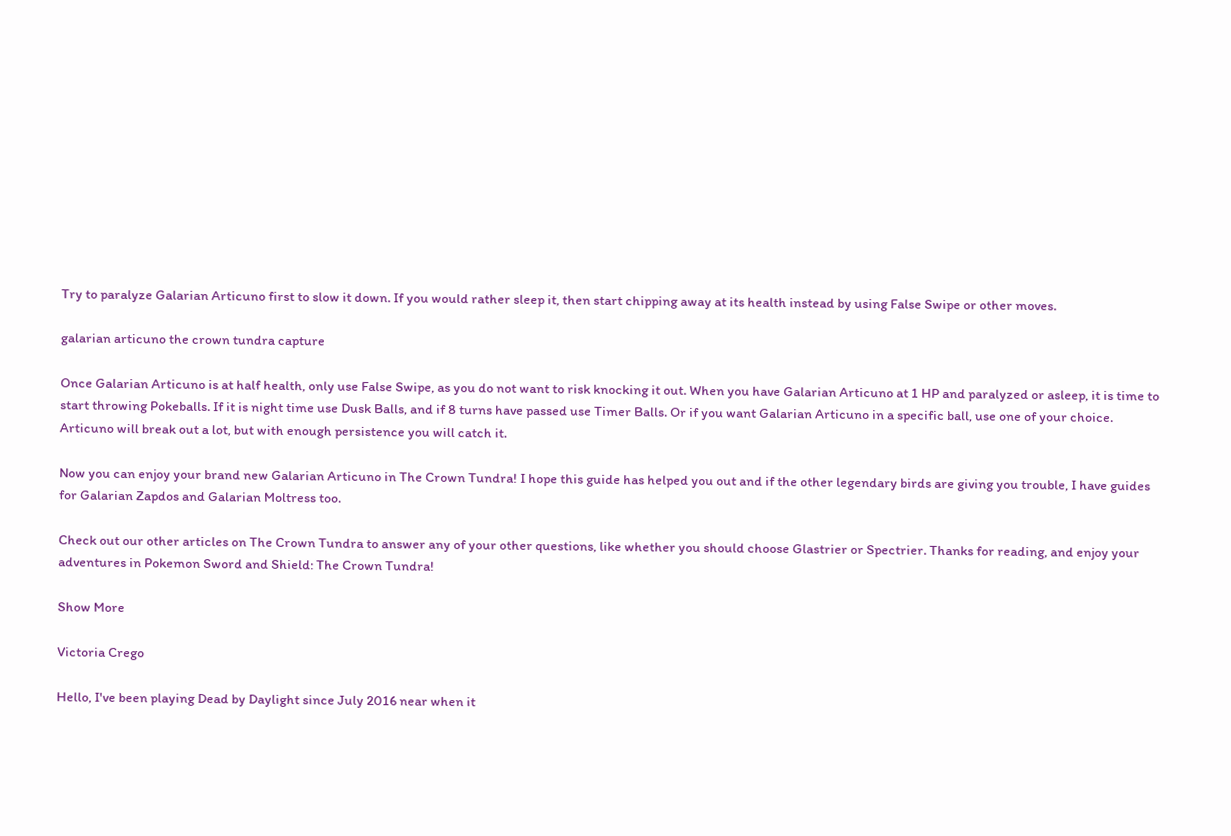Try to paralyze Galarian Articuno first to slow it down. If you would rather sleep it, then start chipping away at its health instead by using False Swipe or other moves.

galarian articuno the crown tundra capture

Once Galarian Articuno is at half health, only use False Swipe, as you do not want to risk knocking it out. When you have Galarian Articuno at 1 HP and paralyzed or asleep, it is time to start throwing Pokeballs. If it is night time use Dusk Balls, and if 8 turns have passed use Timer Balls. Or if you want Galarian Articuno in a specific ball, use one of your choice. Articuno will break out a lot, but with enough persistence you will catch it.

Now you can enjoy your brand new Galarian Articuno in The Crown Tundra! I hope this guide has helped you out and if the other legendary birds are giving you trouble, I have guides for Galarian Zapdos and Galarian Moltress too.

Check out our other articles on The Crown Tundra to answer any of your other questions, like whether you should choose Glastrier or Spectrier. Thanks for reading, and enjoy your adventures in Pokemon Sword and Shield: The Crown Tundra!

Show More

Victoria Crego

Hello, I've been playing Dead by Daylight since July 2016 near when it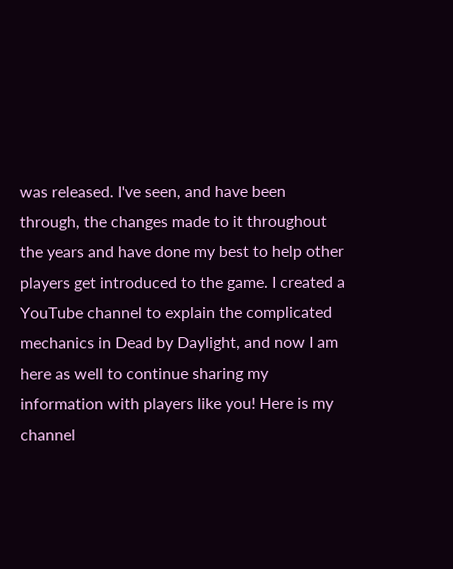was released. I've seen, and have been through, the changes made to it throughout the years and have done my best to help other players get introduced to the game. I created a YouTube channel to explain the complicated mechanics in Dead by Daylight, and now I am here as well to continue sharing my information with players like you! Here is my channel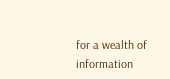for a wealth of information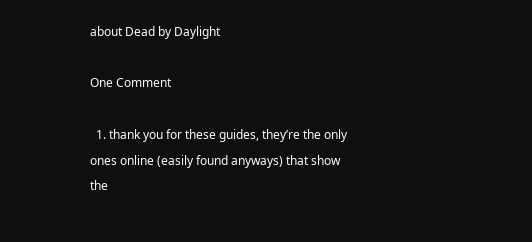about Dead by Daylight

One Comment

  1. thank you for these guides, they’re the only ones online (easily found anyways) that show the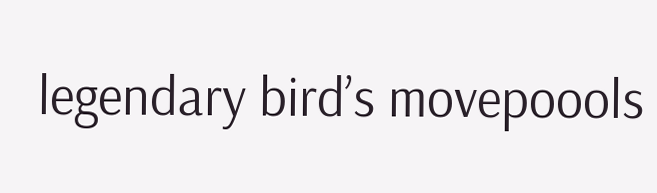legendary bird’s movepoools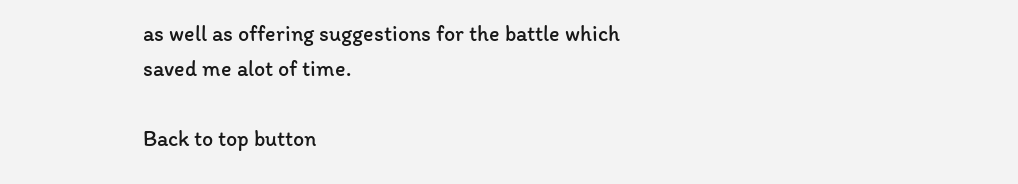as well as offering suggestions for the battle which saved me alot of time.

Back to top button